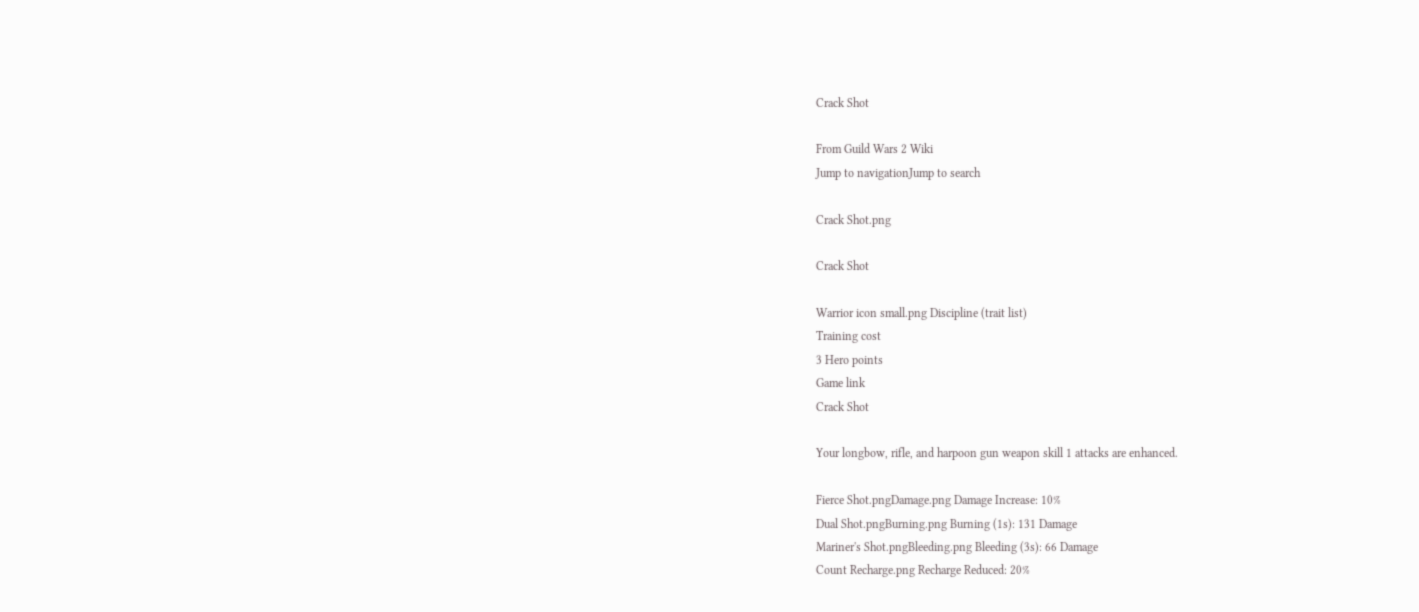Crack Shot

From Guild Wars 2 Wiki
Jump to navigationJump to search

Crack Shot.png

Crack Shot

Warrior icon small.png Discipline (trait list)
Training cost
3 Hero points
Game link
Crack Shot

Your longbow, rifle, and harpoon gun weapon skill 1 attacks are enhanced.

Fierce Shot.pngDamage.png Damage Increase: 10%
Dual Shot.pngBurning.png Burning (1s): 131 Damage
Mariner's Shot.pngBleeding.png Bleeding (3s): 66 Damage
Count Recharge.png Recharge Reduced: 20%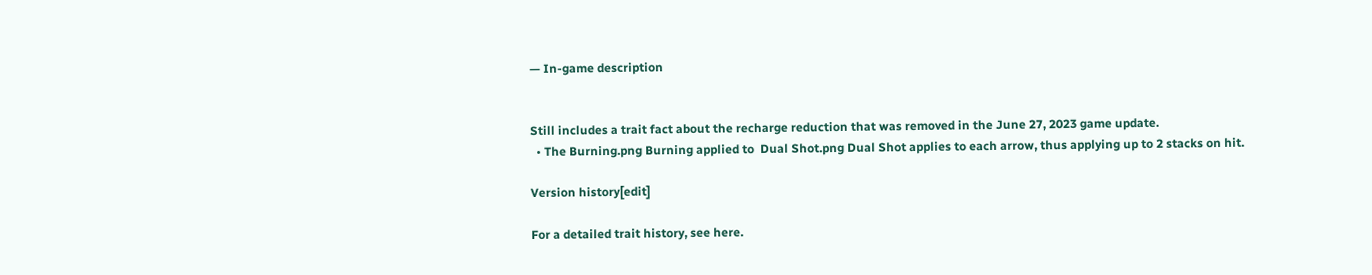— In-game description


Still includes a trait fact about the recharge reduction that was removed in the June 27, 2023 game update.
  • The Burning.png Burning applied to  Dual Shot.png Dual Shot applies to each arrow, thus applying up to 2 stacks on hit.

Version history[edit]

For a detailed trait history, see here.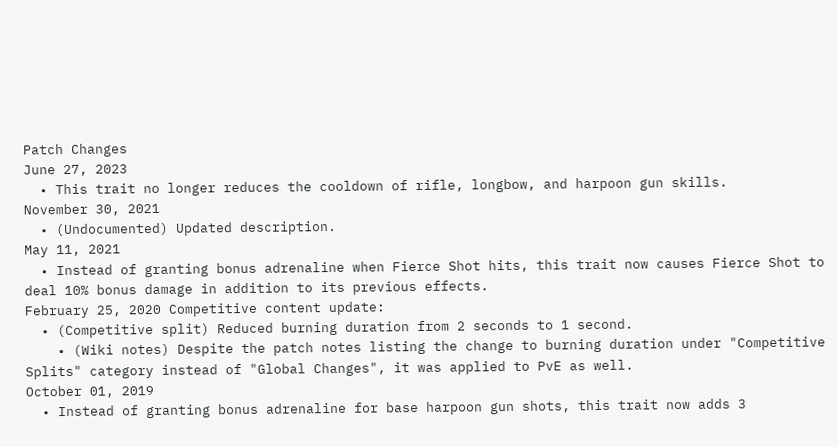Patch Changes
June 27, 2023
  • This trait no longer reduces the cooldown of rifle, longbow, and harpoon gun skills.
November 30, 2021
  • (Undocumented) Updated description.
May 11, 2021
  • Instead of granting bonus adrenaline when Fierce Shot hits, this trait now causes Fierce Shot to deal 10% bonus damage in addition to its previous effects.
February 25, 2020 Competitive content update:
  • (Competitive split) Reduced burning duration from 2 seconds to 1 second.
    • (Wiki notes) Despite the patch notes listing the change to burning duration under "Competitive Splits" category instead of "Global Changes", it was applied to PvE as well.
October 01, 2019
  • Instead of granting bonus adrenaline for base harpoon gun shots, this trait now adds 3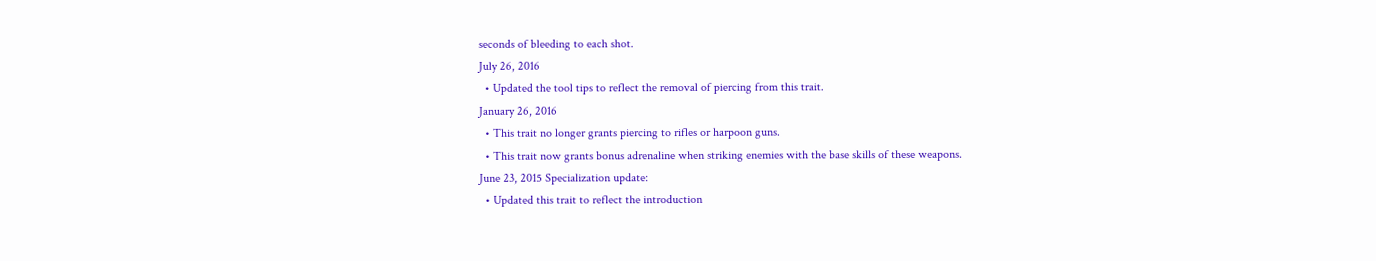seconds of bleeding to each shot.
July 26, 2016
  • Updated the tool tips to reflect the removal of piercing from this trait.
January 26, 2016
  • This trait no longer grants piercing to rifles or harpoon guns.
  • This trait now grants bonus adrenaline when striking enemies with the base skills of these weapons.
June 23, 2015 Specialization update:
  • Updated this trait to reflect the introduction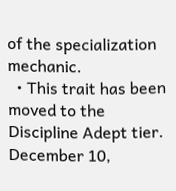of the specialization mechanic.
  • This trait has been moved to the Discipline Adept tier.
December 10,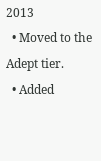2013
  • Moved to the Adept tier.
  • Added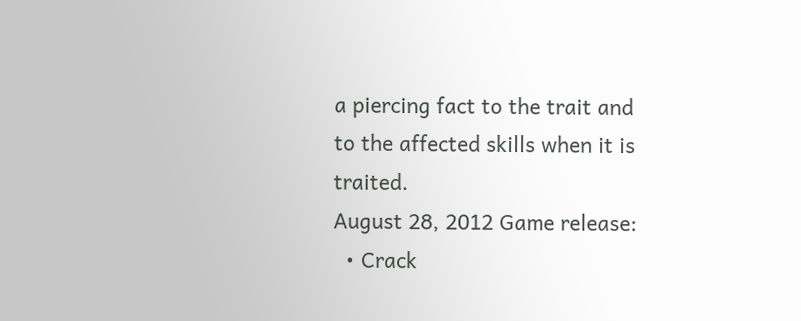a piercing fact to the trait and to the affected skills when it is traited.
August 28, 2012 Game release:
  • Crack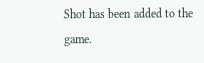Shot has been added to the game.